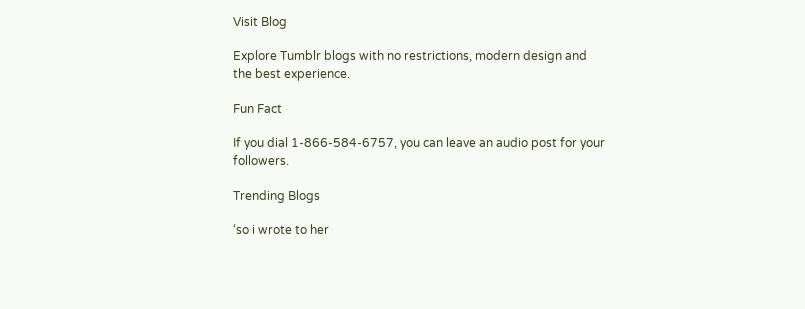Visit Blog

Explore Tumblr blogs with no restrictions, modern design and the best experience.

Fun Fact

If you dial 1-866-584-6757, you can leave an audio post for your followers.

Trending Blogs

‘so i wrote to her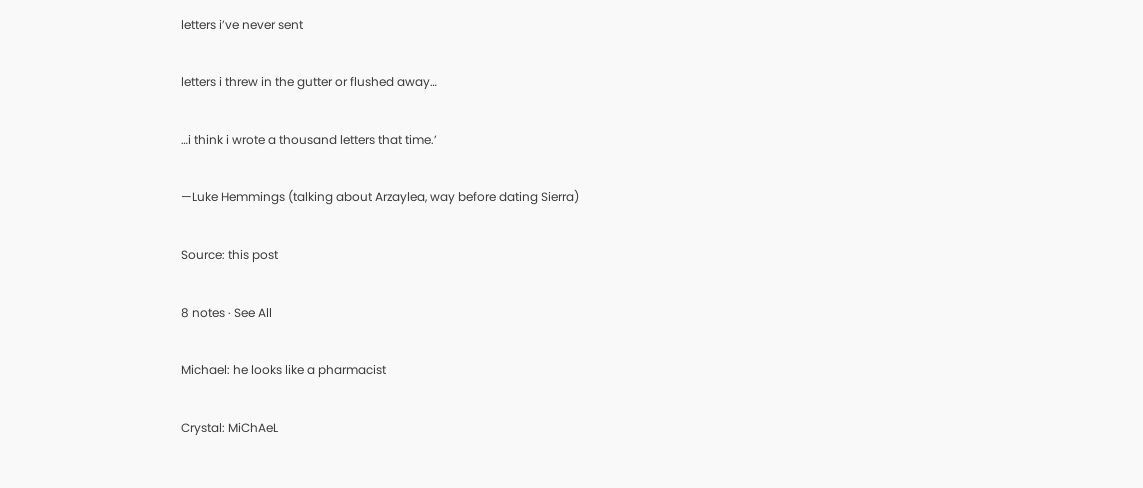letters i’ve never sent

letters i threw in the gutter or flushed away…

…i think i wrote a thousand letters that time.’

—Luke Hemmings (talking about Arzaylea, way before dating Sierra)

Source: this post

8 notes · See All

Michael: he looks like a pharmacist

Crystal: MiChAeL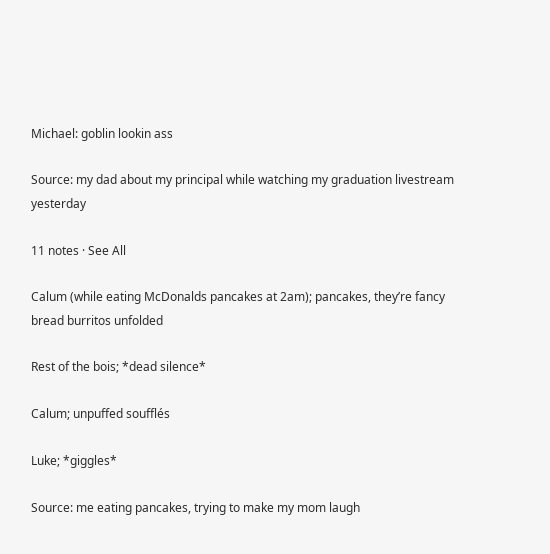Michael: goblin lookin ass

Source: my dad about my principal while watching my graduation livestream yesterday

11 notes · See All

Calum (while eating McDonalds pancakes at 2am); pancakes, they’re fancy bread burritos unfolded

Rest of the bois; *dead silence*

Calum; unpuffed soufflés

Luke; *giggles*

Source: me eating pancakes, trying to make my mom laugh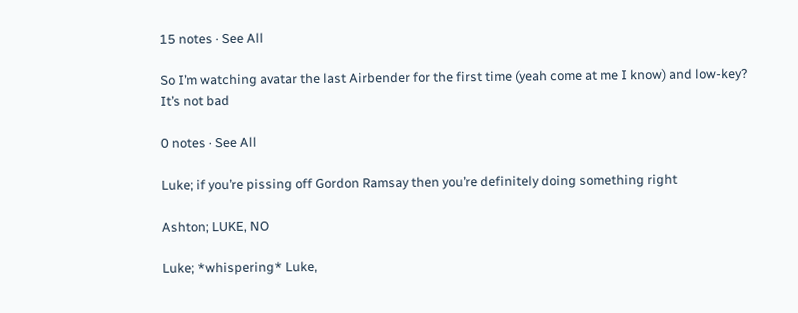15 notes · See All

So I’m watching avatar the last Airbender for the first time (yeah come at me I know) and low-key? It’s not bad

0 notes · See All

Luke; if you’re pissing off Gordon Ramsay then you’re definitely doing something right

Ashton; LUKE, NO

Luke; *whispering* Luke,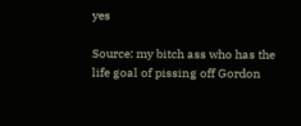yes

Source: my bitch ass who has the life goal of pissing off Gordon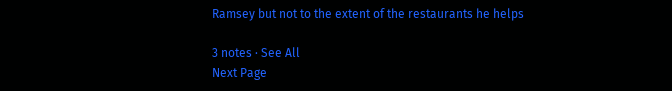Ramsey but not to the extent of the restaurants he helps

3 notes · See All
Next Page